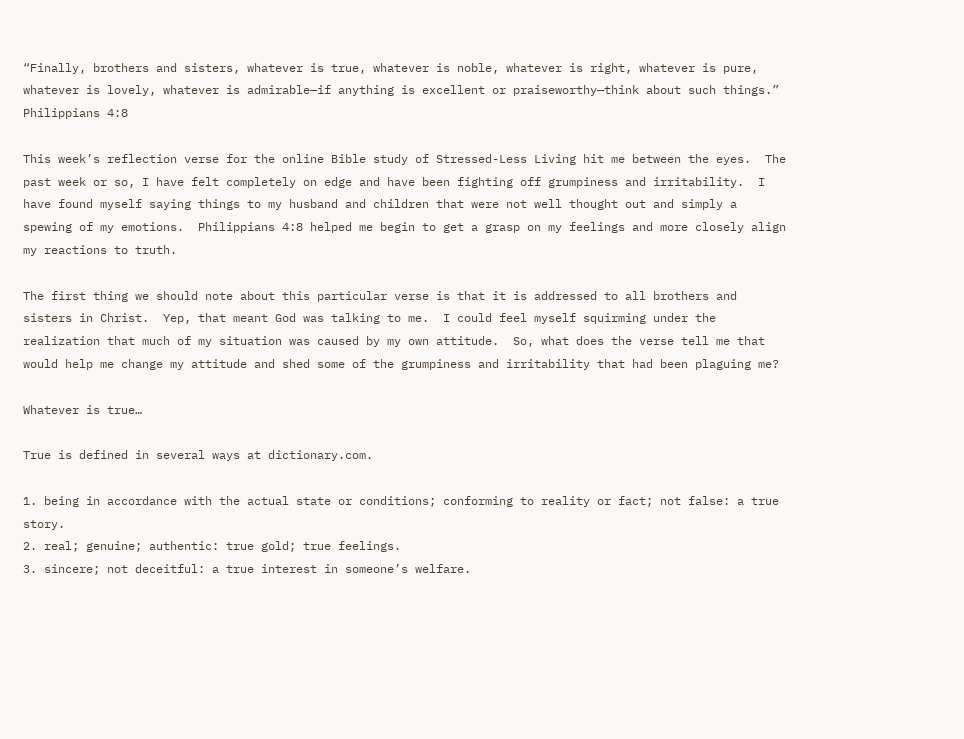“Finally, brothers and sisters, whatever is true, whatever is noble, whatever is right, whatever is pure, whatever is lovely, whatever is admirable—if anything is excellent or praiseworthy—think about such things.”
Philippians 4:8

This week’s reflection verse for the online Bible study of Stressed-Less Living hit me between the eyes.  The past week or so, I have felt completely on edge and have been fighting off grumpiness and irritability.  I have found myself saying things to my husband and children that were not well thought out and simply a spewing of my emotions.  Philippians 4:8 helped me begin to get a grasp on my feelings and more closely align my reactions to truth.

The first thing we should note about this particular verse is that it is addressed to all brothers and sisters in Christ.  Yep, that meant God was talking to me.  I could feel myself squirming under the realization that much of my situation was caused by my own attitude.  So, what does the verse tell me that would help me change my attitude and shed some of the grumpiness and irritability that had been plaguing me?

Whatever is true…

True is defined in several ways at dictionary.com.

1. being in accordance with the actual state or conditions; conforming to reality or fact; not false: a true story.
2. real; genuine; authentic: true gold; true feelings.
3. sincere; not deceitful: a true interest in someone’s welfare.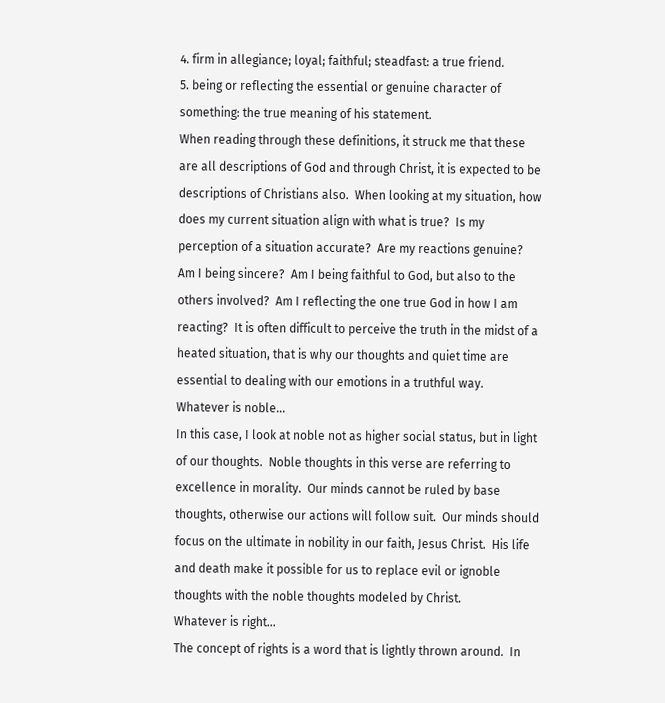4. firm in allegiance; loyal; faithful; steadfast: a true friend.
5. being or reflecting the essential or genuine character of something: the true meaning of his statement.
When reading through these definitions, it struck me that these are all descriptions of God and through Christ, it is expected to be descriptions of Christians also.  When looking at my situation, how does my current situation align with what is true?  Is my perception of a situation accurate?  Are my reactions genuine?  Am I being sincere?  Am I being faithful to God, but also to the others involved?  Am I reflecting the one true God in how I am reacting?  It is often difficult to perceive the truth in the midst of a heated situation, that is why our thoughts and quiet time are essential to dealing with our emotions in a truthful way.
Whatever is noble…
In this case, I look at noble not as higher social status, but in light of our thoughts.  Noble thoughts in this verse are referring to excellence in morality.  Our minds cannot be ruled by base thoughts, otherwise our actions will follow suit.  Our minds should focus on the ultimate in nobility in our faith, Jesus Christ.  His life and death make it possible for us to replace evil or ignoble thoughts with the noble thoughts modeled by Christ.
Whatever is right…
The concept of rights is a word that is lightly thrown around.  In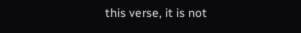this verse, it is not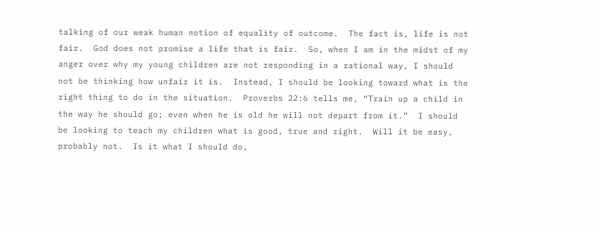talking of our weak human notion of equality of outcome.  The fact is, life is not fair.  God does not promise a life that is fair.  So, when I am in the midst of my anger over why my young children are not responding in a rational way, I should not be thinking how unfair it is.  Instead, I should be looking toward what is the right thing to do in the situation.  Proverbs 22:6 tells me, “Train up a child in the way he should go; even when he is old he will not depart from it.”  I should be looking to teach my children what is good, true and right.  Will it be easy, probably not.  Is it what I should do,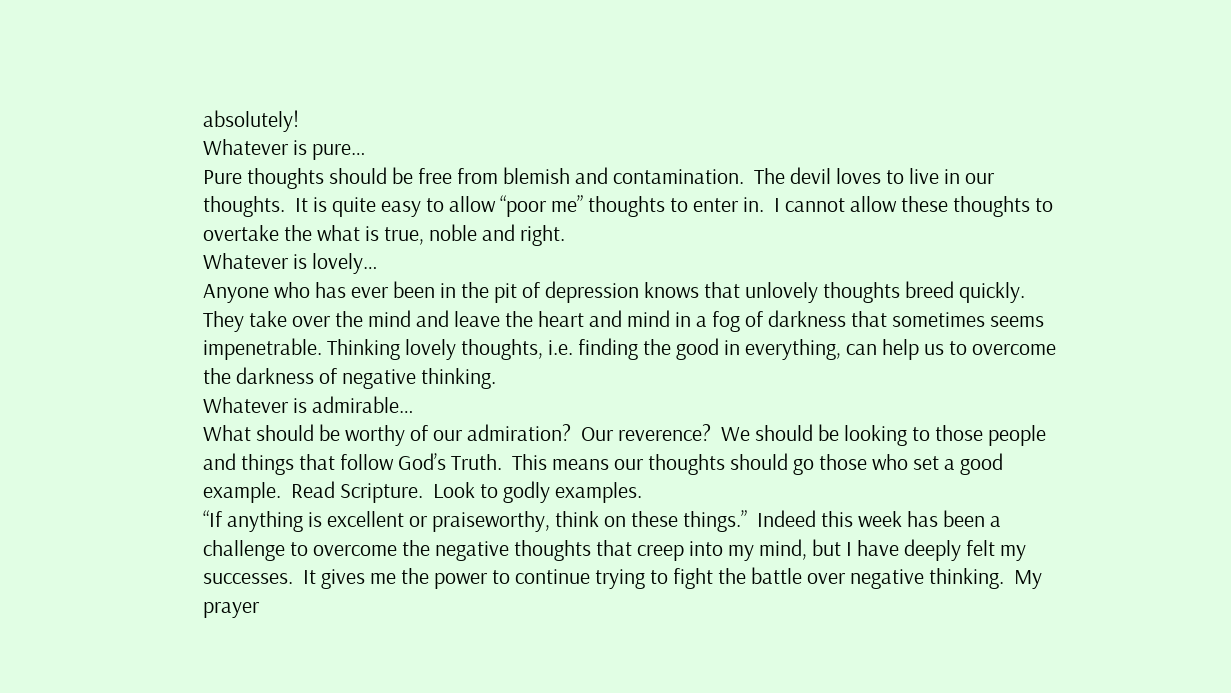absolutely!
Whatever is pure…
Pure thoughts should be free from blemish and contamination.  The devil loves to live in our thoughts.  It is quite easy to allow “poor me” thoughts to enter in.  I cannot allow these thoughts to overtake the what is true, noble and right.
Whatever is lovely…
Anyone who has ever been in the pit of depression knows that unlovely thoughts breed quickly.  They take over the mind and leave the heart and mind in a fog of darkness that sometimes seems impenetrable. Thinking lovely thoughts, i.e. finding the good in everything, can help us to overcome the darkness of negative thinking.
Whatever is admirable…
What should be worthy of our admiration?  Our reverence?  We should be looking to those people and things that follow God’s Truth.  This means our thoughts should go those who set a good example.  Read Scripture.  Look to godly examples.
“If anything is excellent or praiseworthy, think on these things.”  Indeed this week has been a challenge to overcome the negative thoughts that creep into my mind, but I have deeply felt my successes.  It gives me the power to continue trying to fight the battle over negative thinking.  My prayer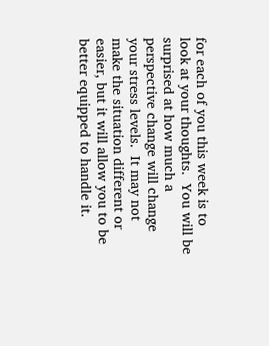for each of you this week is to look at your thoughts.  You will be surprised at how much a perspective change will change your stress levels.  It may not make the situation different or easier, but it will allow you to be better equipped to handle it.